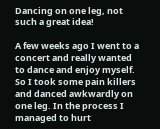Dancing on one leg, not such a great idea!

A few weeks ago I went to a concert and really wanted to dance and enjoy myself. So I took some pain killers and danced awkwardly on one leg. In the process I managed to hurt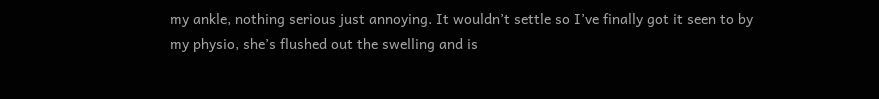my ankle, nothing serious just annoying. It wouldn’t settle so I’ve finally got it seen to by my physio, she’s flushed out the swelling and is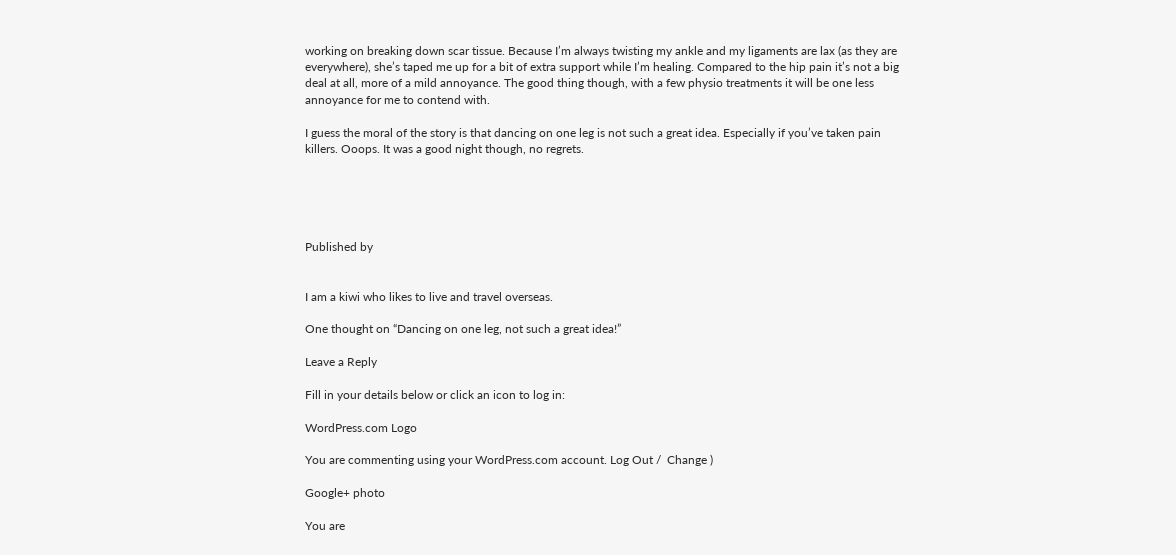working on breaking down scar tissue. Because I’m always twisting my ankle and my ligaments are lax (as they are everywhere), she’s taped me up for a bit of extra support while I’m healing. Compared to the hip pain it’s not a big deal at all, more of a mild annoyance. The good thing though, with a few physio treatments it will be one less annoyance for me to contend with.

I guess the moral of the story is that dancing on one leg is not such a great idea. Especially if you’ve taken pain killers. Ooops. It was a good night though, no regrets.





Published by


I am a kiwi who likes to live and travel overseas.

One thought on “Dancing on one leg, not such a great idea!”

Leave a Reply

Fill in your details below or click an icon to log in:

WordPress.com Logo

You are commenting using your WordPress.com account. Log Out /  Change )

Google+ photo

You are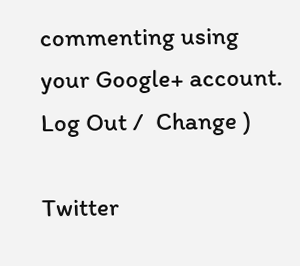commenting using your Google+ account. Log Out /  Change )

Twitter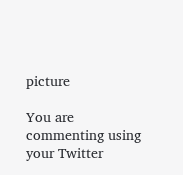picture

You are commenting using your Twitter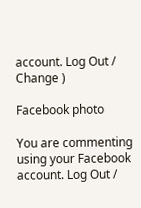account. Log Out /  Change )

Facebook photo

You are commenting using your Facebook account. Log Out /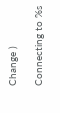Change )

Connecting to %s